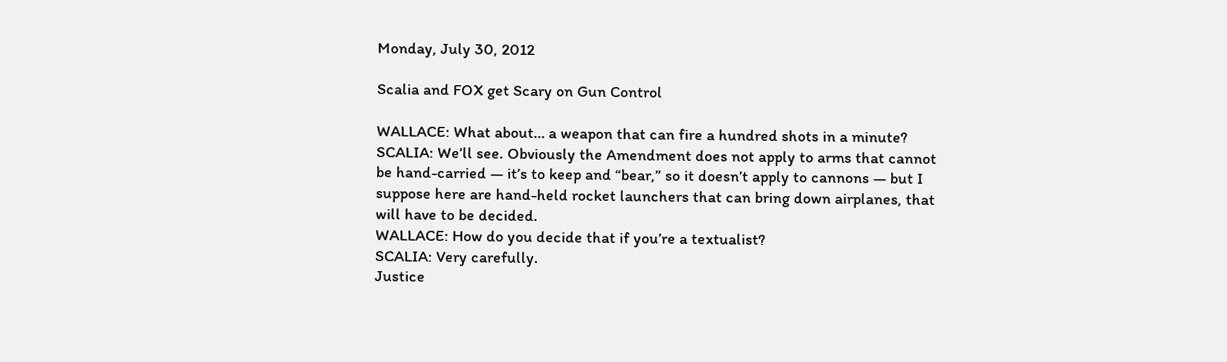Monday, July 30, 2012

Scalia and FOX get Scary on Gun Control

WALLACE: What about… a weapon that can fire a hundred shots in a minute?
SCALIA: We’ll see. Obviously the Amendment does not apply to arms that cannot be hand-carried — it’s to keep and “bear,” so it doesn’t apply to cannons — but I suppose here are hand-held rocket launchers that can bring down airplanes, that will have to be decided.
WALLACE: How do you decide that if you’re a textualist?
SCALIA: Very carefully.
Justice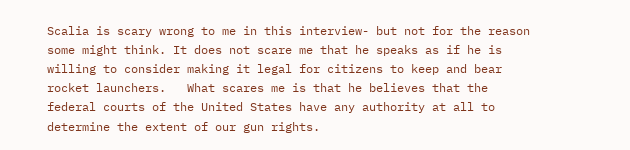Scalia is scary wrong to me in this interview- but not for the reason some might think. It does not scare me that he speaks as if he is willing to consider making it legal for citizens to keep and bear rocket launchers.   What scares me is that he believes that the federal courts of the United States have any authority at all to determine the extent of our gun rights.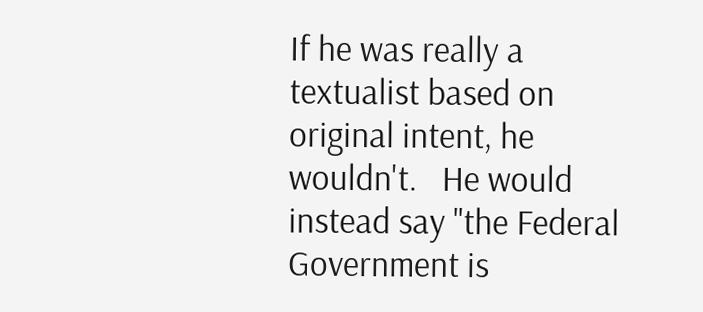If he was really a textualist based on original intent, he wouldn't.   He would instead say "the Federal Government is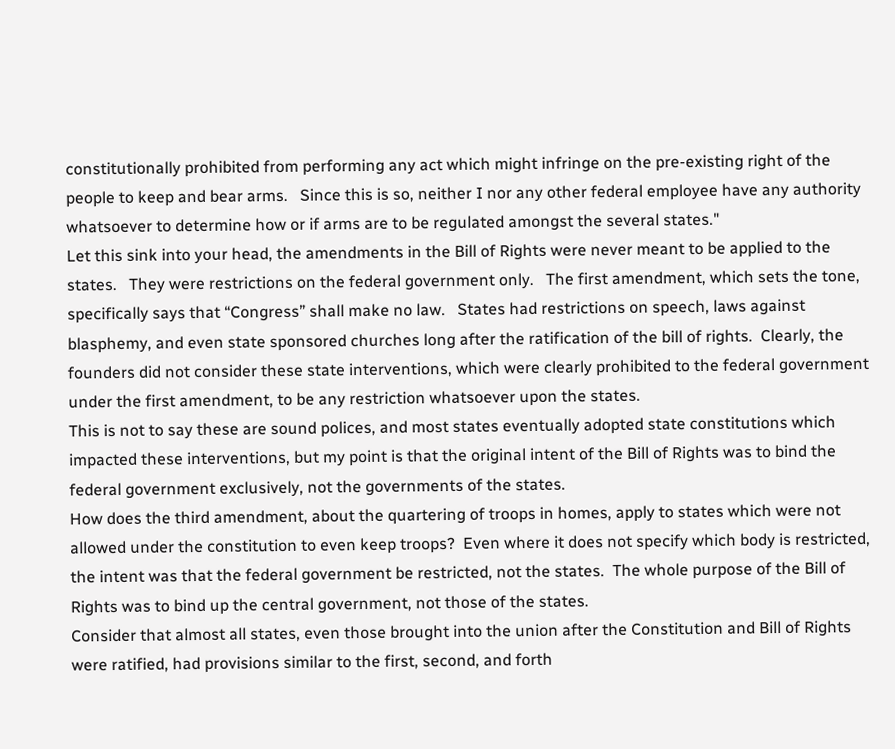constitutionally prohibited from performing any act which might infringe on the pre-existing right of the people to keep and bear arms.   Since this is so, neither I nor any other federal employee have any authority whatsoever to determine how or if arms are to be regulated amongst the several states."
Let this sink into your head, the amendments in the Bill of Rights were never meant to be applied to the states.   They were restrictions on the federal government only.   The first amendment, which sets the tone, specifically says that “Congress” shall make no law.   States had restrictions on speech, laws against blasphemy, and even state sponsored churches long after the ratification of the bill of rights.  Clearly, the founders did not consider these state interventions, which were clearly prohibited to the federal government under the first amendment, to be any restriction whatsoever upon the states.
This is not to say these are sound polices, and most states eventually adopted state constitutions which impacted these interventions, but my point is that the original intent of the Bill of Rights was to bind the federal government exclusively, not the governments of the states.
How does the third amendment, about the quartering of troops in homes, apply to states which were not allowed under the constitution to even keep troops?  Even where it does not specify which body is restricted, the intent was that the federal government be restricted, not the states.  The whole purpose of the Bill of Rights was to bind up the central government, not those of the states.
Consider that almost all states, even those brought into the union after the Constitution and Bill of Rights were ratified, had provisions similar to the first, second, and forth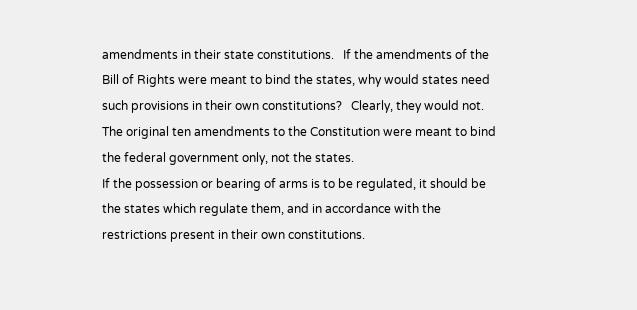amendments in their state constitutions.   If the amendments of the Bill of Rights were meant to bind the states, why would states need such provisions in their own constitutions?   Clearly, they would not.   The original ten amendments to the Constitution were meant to bind the federal government only, not the states.
If the possession or bearing of arms is to be regulated, it should be the states which regulate them, and in accordance with the restrictions present in their own constitutions.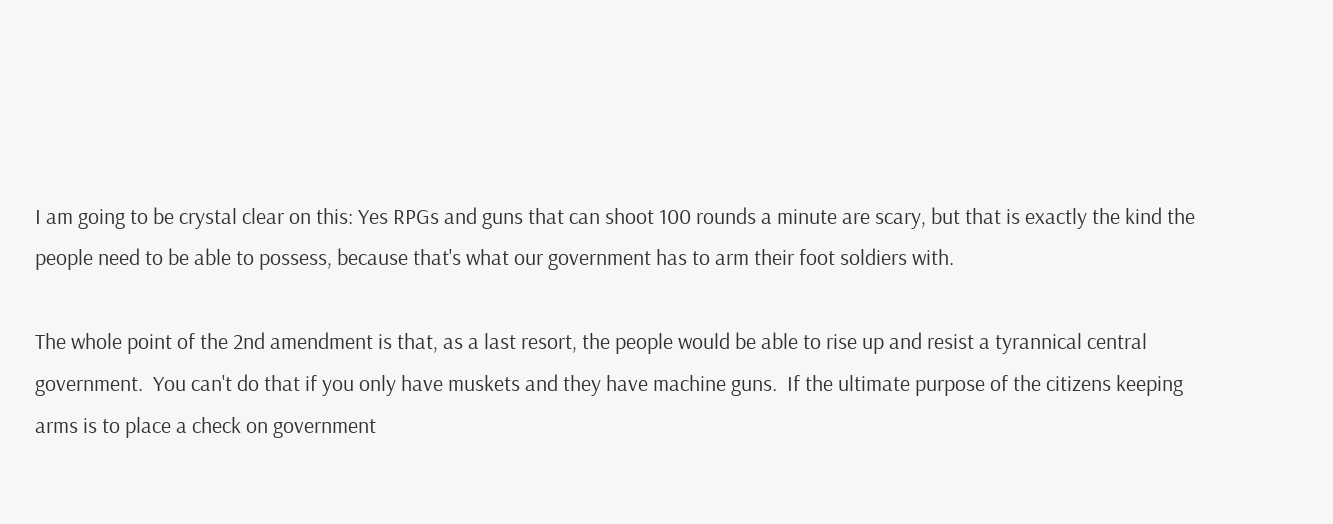I am going to be crystal clear on this: Yes RPGs and guns that can shoot 100 rounds a minute are scary, but that is exactly the kind the people need to be able to possess, because that's what our government has to arm their foot soldiers with.

The whole point of the 2nd amendment is that, as a last resort, the people would be able to rise up and resist a tyrannical central government.  You can't do that if you only have muskets and they have machine guns.  If the ultimate purpose of the citizens keeping arms is to place a check on government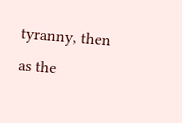tyranny, then as the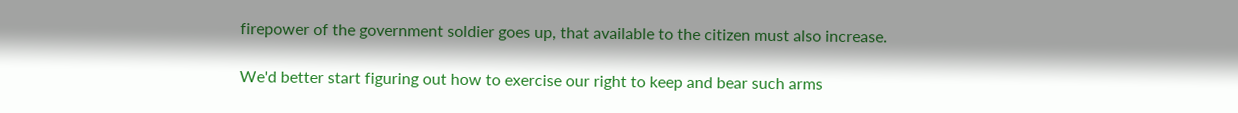firepower of the government soldier goes up, that available to the citizen must also increase.

We'd better start figuring out how to exercise our right to keep and bear such arms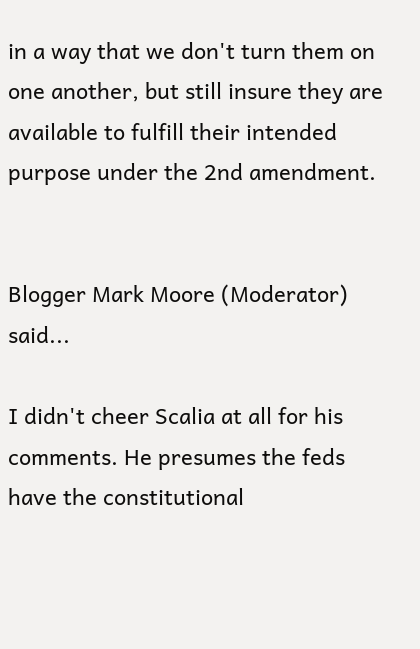in a way that we don't turn them on one another, but still insure they are available to fulfill their intended purpose under the 2nd amendment.


Blogger Mark Moore (Moderator) said...

I didn't cheer Scalia at all for his comments. He presumes the feds have the constitutional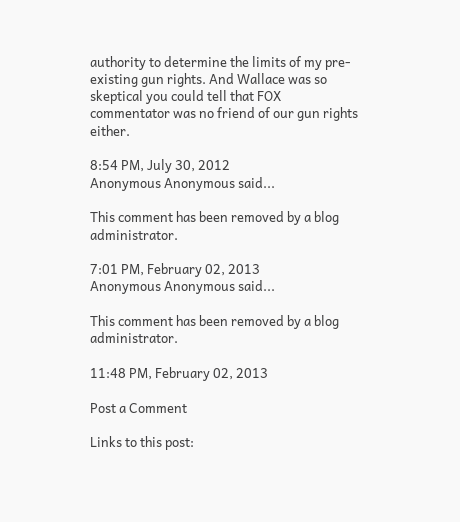authority to determine the limits of my pre-existing gun rights. And Wallace was so skeptical you could tell that FOX commentator was no friend of our gun rights either.

8:54 PM, July 30, 2012
Anonymous Anonymous said...

This comment has been removed by a blog administrator.

7:01 PM, February 02, 2013
Anonymous Anonymous said...

This comment has been removed by a blog administrator.

11:48 PM, February 02, 2013

Post a Comment

Links to this post: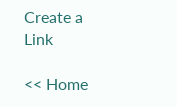Create a Link

<< Home